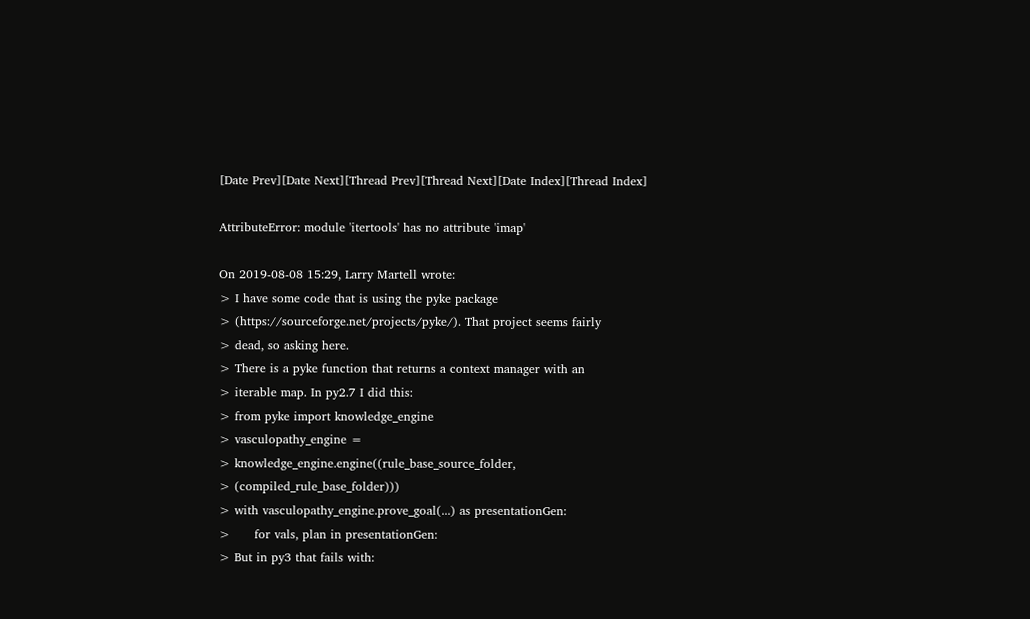[Date Prev][Date Next][Thread Prev][Thread Next][Date Index][Thread Index]

AttributeError: module 'itertools' has no attribute 'imap'

On 2019-08-08 15:29, Larry Martell wrote:
> I have some code that is using the pyke package
> (https://sourceforge.net/projects/pyke/). That project seems fairly
> dead, so asking here.
> There is a pyke function that returns a context manager with an
> iterable map. In py2.7 I did this:
> from pyke import knowledge_engine
> vasculopathy_engine =
> knowledge_engine.engine((rule_base_source_folder,
> (compiled_rule_base_folder)))
> with vasculopathy_engine.prove_goal(...) as presentationGen:
>      for vals, plan in presentationGen:
> But in py3 that fails with: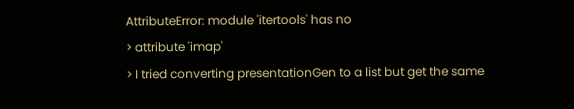AttributeError: module 'itertools' has no
> attribute 'imap'
> I tried converting presentationGen to a list but get the same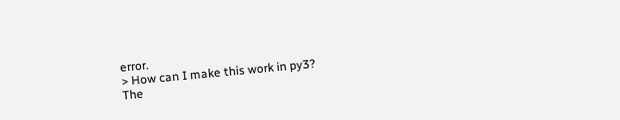error.
> How can I make this work in py3?
The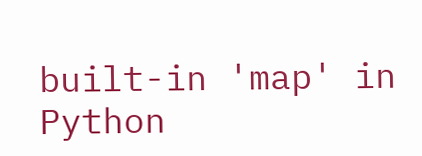built-in 'map' in Python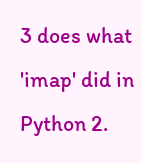3 does what 'imap' did in Python 2.